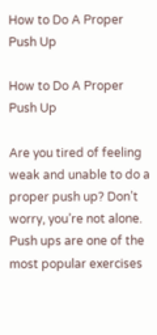How to Do A Proper Push Up

How to Do A Proper Push Up

Are you tired of feeling weak and unable to do a proper push up? Don’t worry, you’re not alone. Push ups are one of the most popular exercises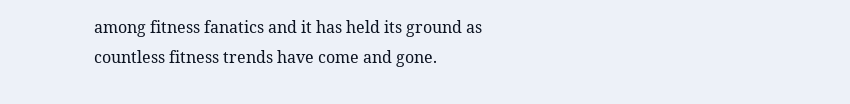among fitness fanatics and it has held its ground as countless fitness trends have come and gone.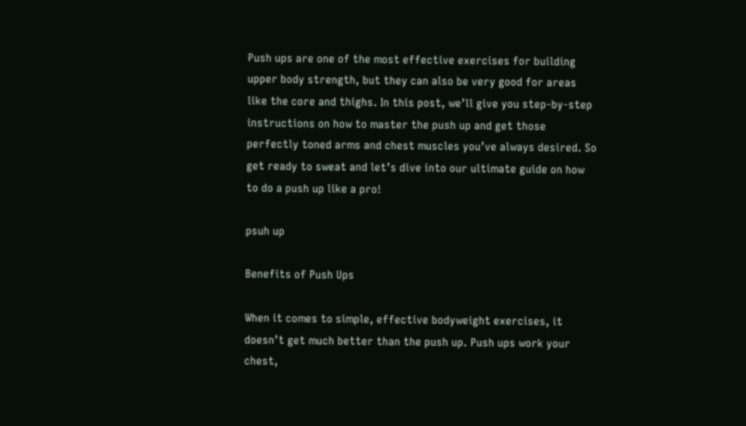Push ups are one of the most effective exercises for building upper body strength, but they can also be very good for areas like the core and thighs. In this post, we’ll give you step-by-step instructions on how to master the push up and get those perfectly toned arms and chest muscles you’ve always desired. So get ready to sweat and let’s dive into our ultimate guide on how to do a push up like a pro!

psuh up

Benefits of Push Ups

When it comes to simple, effective bodyweight exercises, it doesn’t get much better than the push up. Push ups work your chest,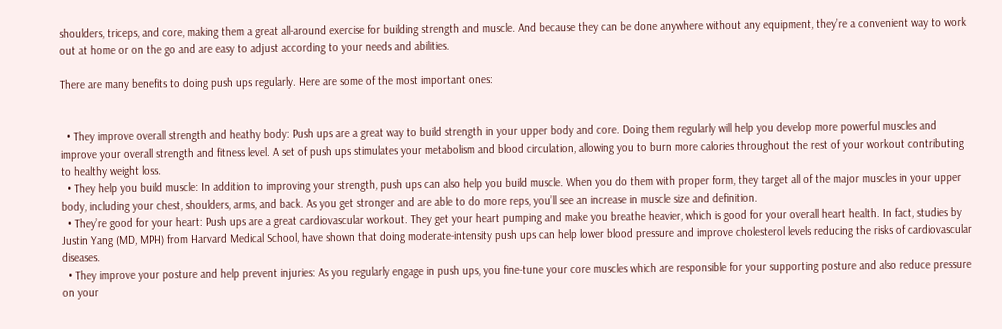shoulders, triceps, and core, making them a great all-around exercise for building strength and muscle. And because they can be done anywhere without any equipment, they’re a convenient way to work out at home or on the go and are easy to adjust according to your needs and abilities.

There are many benefits to doing push ups regularly. Here are some of the most important ones:


  • They improve overall strength and heathy body: Push ups are a great way to build strength in your upper body and core. Doing them regularly will help you develop more powerful muscles and improve your overall strength and fitness level. A set of push ups stimulates your metabolism and blood circulation, allowing you to burn more calories throughout the rest of your workout contributing to healthy weight loss.
  • They help you build muscle: In addition to improving your strength, push ups can also help you build muscle. When you do them with proper form, they target all of the major muscles in your upper body, including your chest, shoulders, arms, and back. As you get stronger and are able to do more reps, you’ll see an increase in muscle size and definition.
  • They’re good for your heart: Push ups are a great cardiovascular workout. They get your heart pumping and make you breathe heavier, which is good for your overall heart health. In fact, studies by Justin Yang (MD, MPH) from Harvard Medical School, have shown that doing moderate-intensity push ups can help lower blood pressure and improve cholesterol levels reducing the risks of cardiovascular diseases.
  • They improve your posture and help prevent injuries: As you regularly engage in push ups, you fine-tune your core muscles which are responsible for your supporting posture and also reduce pressure on your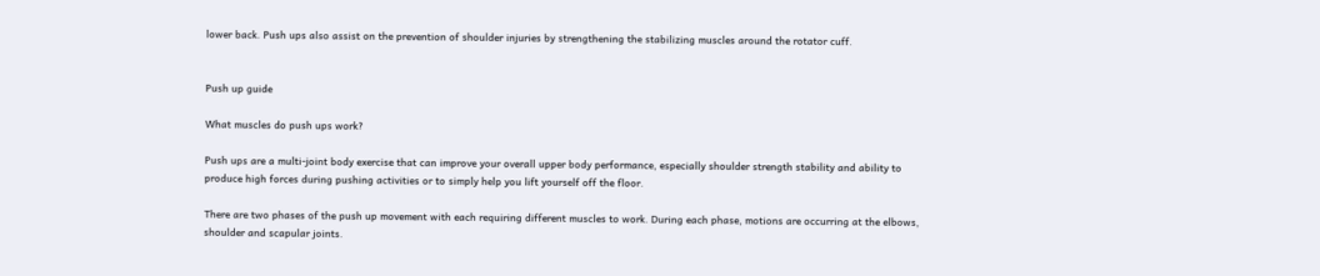lower back. Push ups also assist on the prevention of shoulder injuries by strengthening the stabilizing muscles around the rotator cuff.


Push up guide

What muscles do push ups work?

Push ups are a multi-joint body exercise that can improve your overall upper body performance, especially shoulder strength stability and ability to produce high forces during pushing activities or to simply help you lift yourself off the floor.

There are two phases of the push up movement with each requiring different muscles to work. During each phase, motions are occurring at the elbows, shoulder and scapular joints.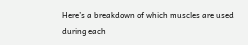Here’s a breakdown of which muscles are used during each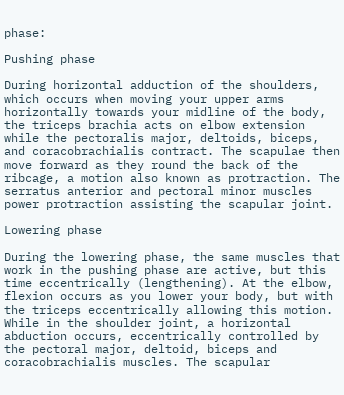phase:

Pushing phase

During horizontal adduction of the shoulders, which occurs when moving your upper arms horizontally towards your midline of the body, the triceps brachia acts on elbow extension while the pectoralis major, deltoids, biceps, and coracobrachialis contract. The scapulae then move forward as they round the back of the ribcage, a motion also known as protraction. The serratus anterior and pectoral minor muscles power protraction assisting the scapular joint.

Lowering phase

During the lowering phase, the same muscles that work in the pushing phase are active, but this time eccentrically (lengthening). At the elbow, flexion occurs as you lower your body, but with the triceps eccentrically allowing this motion. While in the shoulder joint, a horizontal abduction occurs, eccentrically controlled by the pectoral major, deltoid, biceps and coracobrachialis muscles. The scapular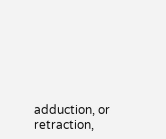adduction, or retraction,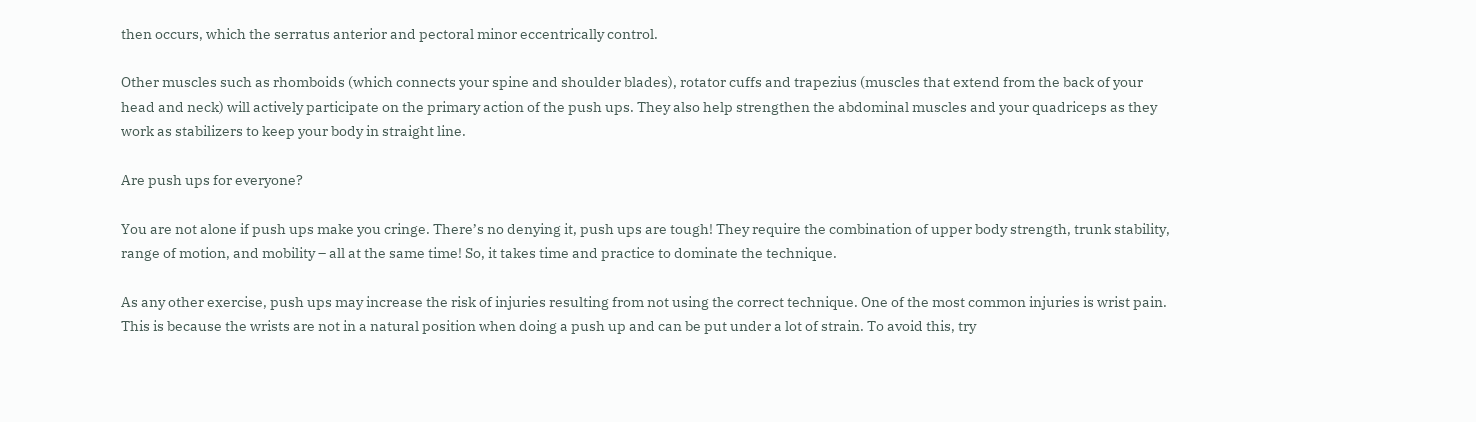then occurs, which the serratus anterior and pectoral minor eccentrically control.

Other muscles such as rhomboids (which connects your spine and shoulder blades), rotator cuffs and trapezius (muscles that extend from the back of your head and neck) will actively participate on the primary action of the push ups. They also help strengthen the abdominal muscles and your quadriceps as they work as stabilizers to keep your body in straight line.

Are push ups for everyone?

You are not alone if push ups make you cringe. There’s no denying it, push ups are tough! They require the combination of upper body strength, trunk stability, range of motion, and mobility – all at the same time! So, it takes time and practice to dominate the technique.

As any other exercise, push ups may increase the risk of injuries resulting from not using the correct technique. One of the most common injuries is wrist pain. This is because the wrists are not in a natural position when doing a push up and can be put under a lot of strain. To avoid this, try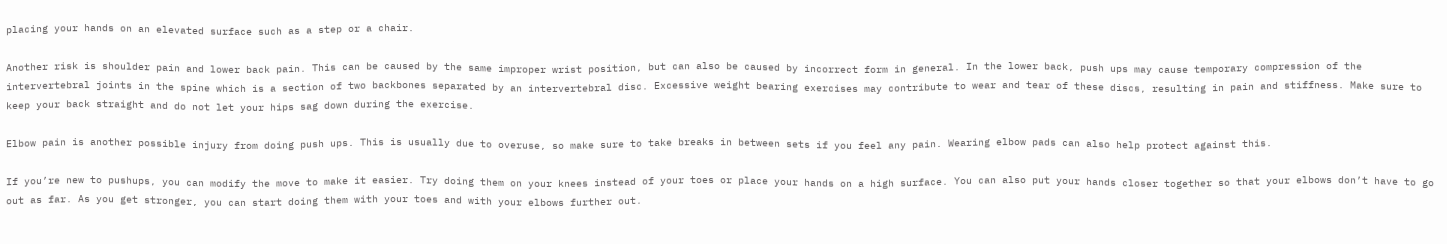placing your hands on an elevated surface such as a step or a chair.

Another risk is shoulder pain and lower back pain. This can be caused by the same improper wrist position, but can also be caused by incorrect form in general. In the lower back, push ups may cause temporary compression of the intervertebral joints in the spine which is a section of two backbones separated by an intervertebral disc. Excessive weight bearing exercises may contribute to wear and tear of these discs, resulting in pain and stiffness. Make sure to keep your back straight and do not let your hips sag down during the exercise.

Elbow pain is another possible injury from doing push ups. This is usually due to overuse, so make sure to take breaks in between sets if you feel any pain. Wearing elbow pads can also help protect against this.

If you’re new to pushups, you can modify the move to make it easier. Try doing them on your knees instead of your toes or place your hands on a high surface. You can also put your hands closer together so that your elbows don’t have to go out as far. As you get stronger, you can start doing them with your toes and with your elbows further out.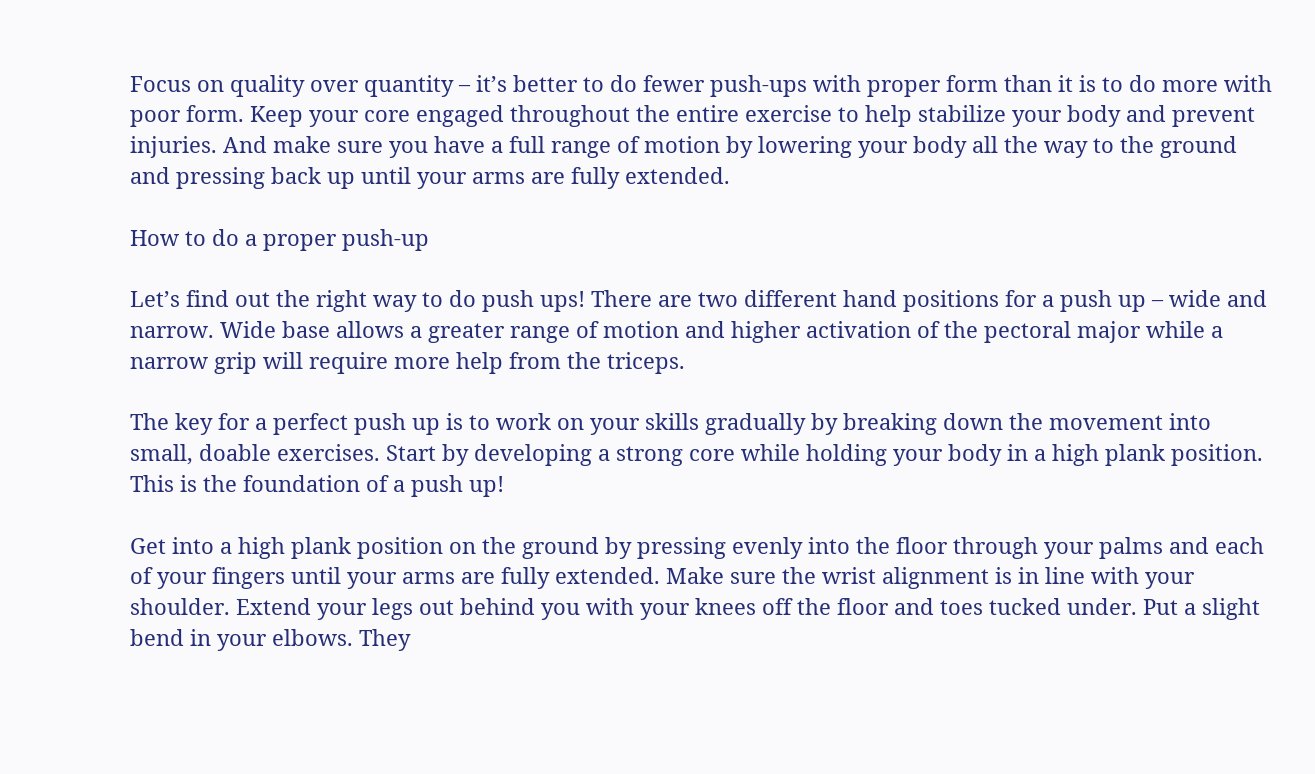Focus on quality over quantity – it’s better to do fewer push-ups with proper form than it is to do more with poor form. Keep your core engaged throughout the entire exercise to help stabilize your body and prevent injuries. And make sure you have a full range of motion by lowering your body all the way to the ground and pressing back up until your arms are fully extended.

How to do a proper push-up

Let’s find out the right way to do push ups! There are two different hand positions for a push up – wide and narrow. Wide base allows a greater range of motion and higher activation of the pectoral major while a narrow grip will require more help from the triceps.

The key for a perfect push up is to work on your skills gradually by breaking down the movement into small, doable exercises. Start by developing a strong core while holding your body in a high plank position. This is the foundation of a push up!

Get into a high plank position on the ground by pressing evenly into the floor through your palms and each of your fingers until your arms are fully extended. Make sure the wrist alignment is in line with your shoulder. Extend your legs out behind you with your knees off the floor and toes tucked under. Put a slight bend in your elbows. They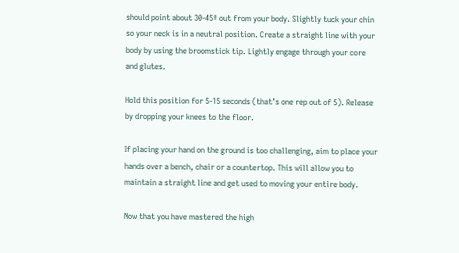should point about 30-45º out from your body. Slightly tuck your chin so your neck is in a neutral position. Create a straight line with your body by using the broomstick tip. Lightly engage through your core and glutes.

Hold this position for 5-15 seconds (that’s one rep out of 5). Release by dropping your knees to the floor.

If placing your hand on the ground is too challenging, aim to place your hands over a bench, chair or a countertop. This will allow you to maintain a straight line and get used to moving your entire body.

Now that you have mastered the high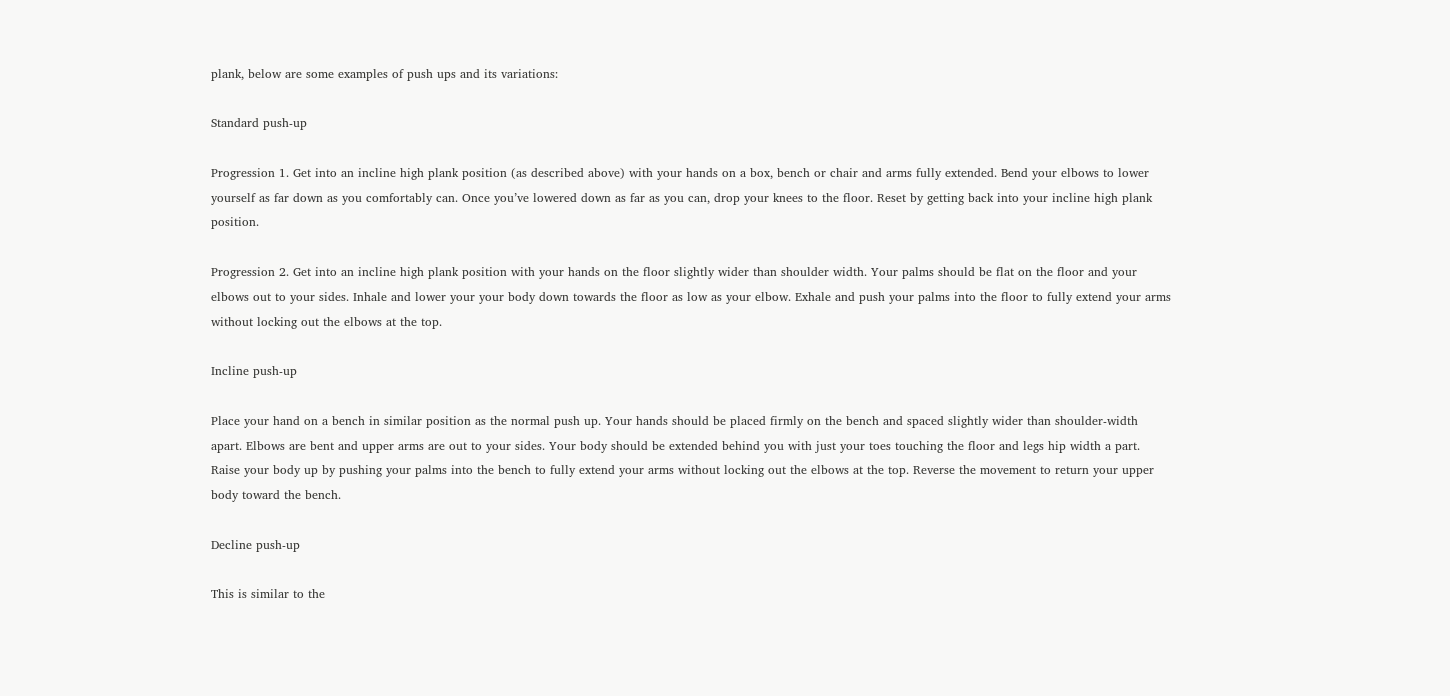plank, below are some examples of push ups and its variations:

Standard push-up

Progression 1. Get into an incline high plank position (as described above) with your hands on a box, bench or chair and arms fully extended. Bend your elbows to lower yourself as far down as you comfortably can. Once you’ve lowered down as far as you can, drop your knees to the floor. Reset by getting back into your incline high plank position.

Progression 2. Get into an incline high plank position with your hands on the floor slightly wider than shoulder width. Your palms should be flat on the floor and your elbows out to your sides. Inhale and lower your your body down towards the floor as low as your elbow. Exhale and push your palms into the floor to fully extend your arms without locking out the elbows at the top.

Incline push-up

Place your hand on a bench in similar position as the normal push up. Your hands should be placed firmly on the bench and spaced slightly wider than shoulder-width apart. Elbows are bent and upper arms are out to your sides. Your body should be extended behind you with just your toes touching the floor and legs hip width a part. Raise your body up by pushing your palms into the bench to fully extend your arms without locking out the elbows at the top. Reverse the movement to return your upper body toward the bench.

Decline push-up

This is similar to the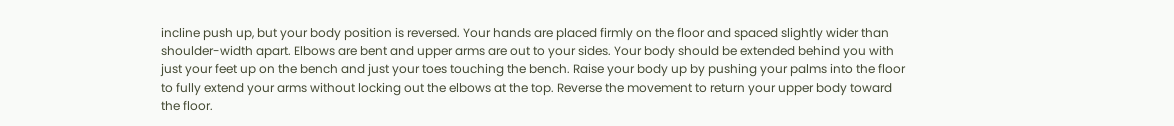incline push up, but your body position is reversed. Your hands are placed firmly on the floor and spaced slightly wider than shoulder-width apart. Elbows are bent and upper arms are out to your sides. Your body should be extended behind you with just your feet up on the bench and just your toes touching the bench. Raise your body up by pushing your palms into the floor to fully extend your arms without locking out the elbows at the top. Reverse the movement to return your upper body toward the floor.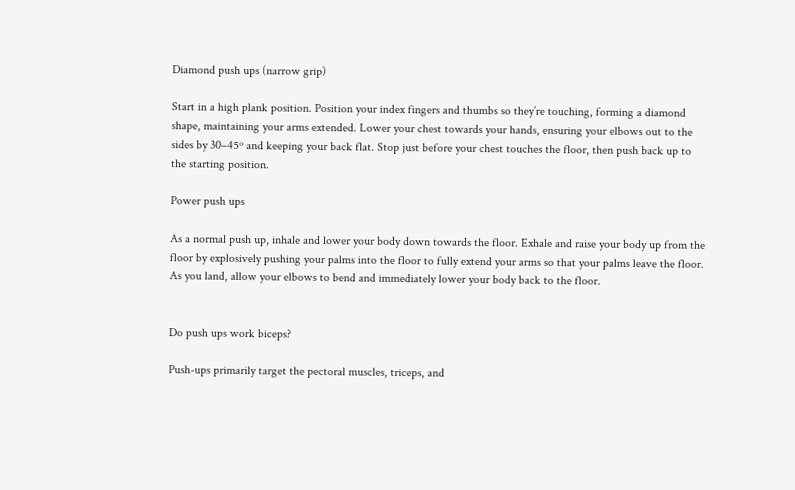Diamond push ups (narrow grip)

Start in a high plank position. Position your index fingers and thumbs so they’re touching, forming a diamond shape, maintaining your arms extended. Lower your chest towards your hands, ensuring your elbows out to the sides by 30–45º and keeping your back flat. Stop just before your chest touches the floor, then push back up to the starting position.

Power push ups

As a normal push up, inhale and lower your body down towards the floor. Exhale and raise your body up from the floor by explosively pushing your palms into the floor to fully extend your arms so that your palms leave the floor. As you land, allow your elbows to bend and immediately lower your body back to the floor.


Do push ups work biceps?

Push-ups primarily target the pectoral muscles, triceps, and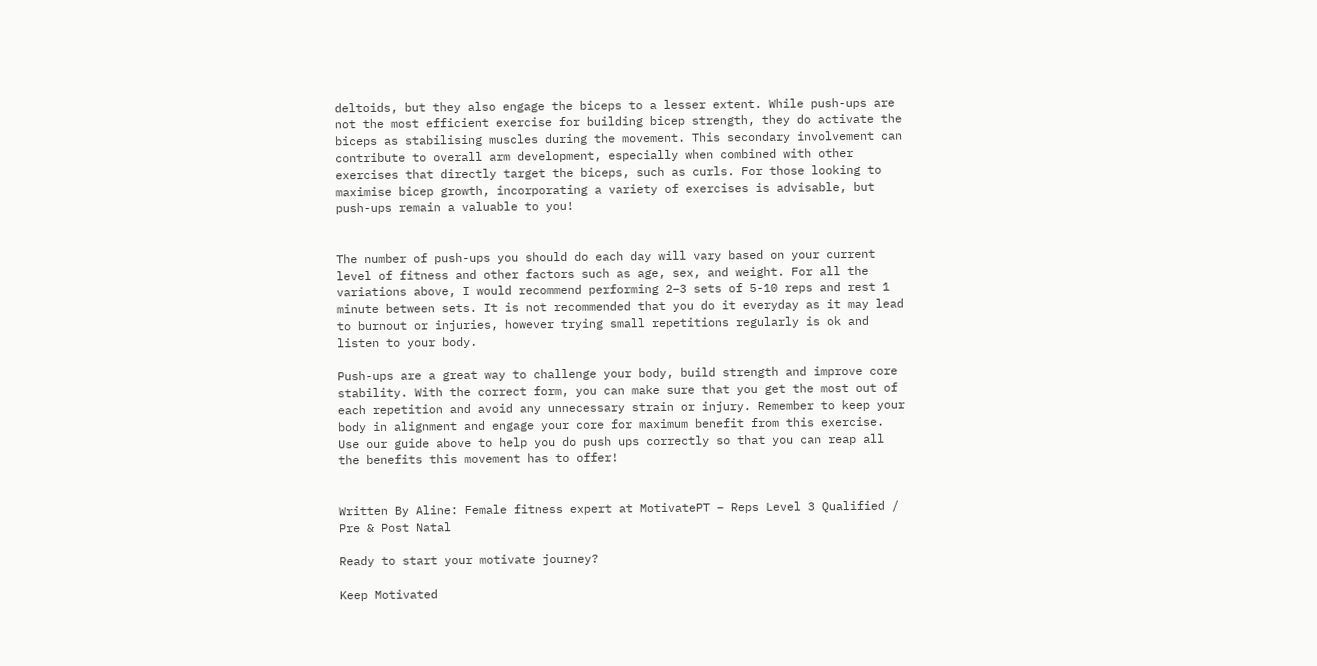deltoids, but they also engage the biceps to a lesser extent. While push-ups are not the most efficient exercise for building bicep strength, they do activate the biceps as stabilising muscles during the movement. This secondary involvement can contribute to overall arm development, especially when combined with other exercises that directly target the biceps, such as curls. For those looking to maximise bicep growth, incorporating a variety of exercises is advisable, but push-ups remain a valuable to you!


The number of push-ups you should do each day will vary based on your current level of fitness and other factors such as age, sex, and weight. For all the variations above, I would recommend performing 2–3 sets of 5-10 reps and rest 1 minute between sets. It is not recommended that you do it everyday as it may lead to burnout or injuries, however trying small repetitions regularly is ok and listen to your body.

Push-ups are a great way to challenge your body, build strength and improve core stability. With the correct form, you can make sure that you get the most out of each repetition and avoid any unnecessary strain or injury. Remember to keep your body in alignment and engage your core for maximum benefit from this exercise. Use our guide above to help you do push ups correctly so that you can reap all the benefits this movement has to offer!


Written By Aline: Female fitness expert at MotivatePT – Reps Level 3 Qualified / Pre & Post Natal

Ready to start your motivate journey?

Keep Motivated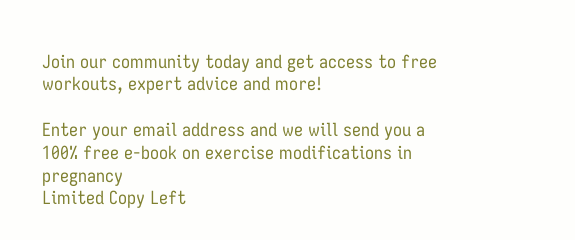Join our community today and get access to free workouts, expert advice and more!

Enter your email address and we will send you a 100% free e-book on exercise modifications in pregnancy
Limited Copy Left